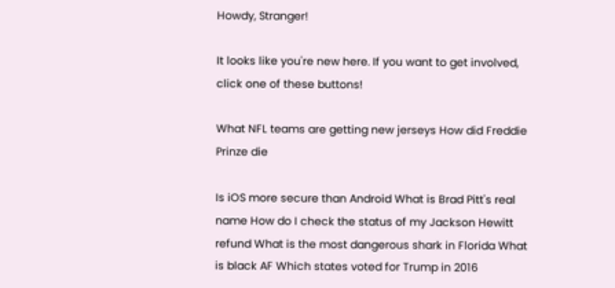Howdy, Stranger!

It looks like you're new here. If you want to get involved, click one of these buttons!

What NFL teams are getting new jerseys How did Freddie Prinze die

Is iOS more secure than Android What is Brad Pitt's real name How do I check the status of my Jackson Hewitt refund What is the most dangerous shark in Florida What is black AF Which states voted for Trump in 2016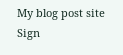My blog post site
Sign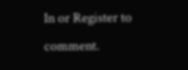In or Register to comment.